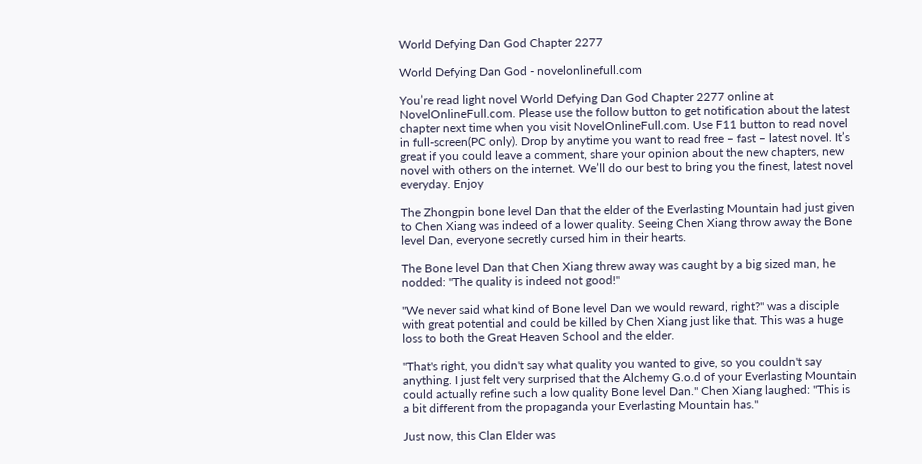World Defying Dan God Chapter 2277

World Defying Dan God - novelonlinefull.com

You’re read light novel World Defying Dan God Chapter 2277 online at NovelOnlineFull.com. Please use the follow button to get notification about the latest chapter next time when you visit NovelOnlineFull.com. Use F11 button to read novel in full-screen(PC only). Drop by anytime you want to read free – fast – latest novel. It’s great if you could leave a comment, share your opinion about the new chapters, new novel with others on the internet. We’ll do our best to bring you the finest, latest novel everyday. Enjoy

The Zhongpin bone level Dan that the elder of the Everlasting Mountain had just given to Chen Xiang was indeed of a lower quality. Seeing Chen Xiang throw away the Bone level Dan, everyone secretly cursed him in their hearts.

The Bone level Dan that Chen Xiang threw away was caught by a big sized man, he nodded: "The quality is indeed not good!"

"We never said what kind of Bone level Dan we would reward, right?" was a disciple with great potential and could be killed by Chen Xiang just like that. This was a huge loss to both the Great Heaven School and the elder.

"That's right, you didn't say what quality you wanted to give, so you couldn't say anything. I just felt very surprised that the Alchemy G.o.d of your Everlasting Mountain could actually refine such a low quality Bone level Dan." Chen Xiang laughed: "This is a bit different from the propaganda your Everlasting Mountain has."

Just now, this Clan Elder was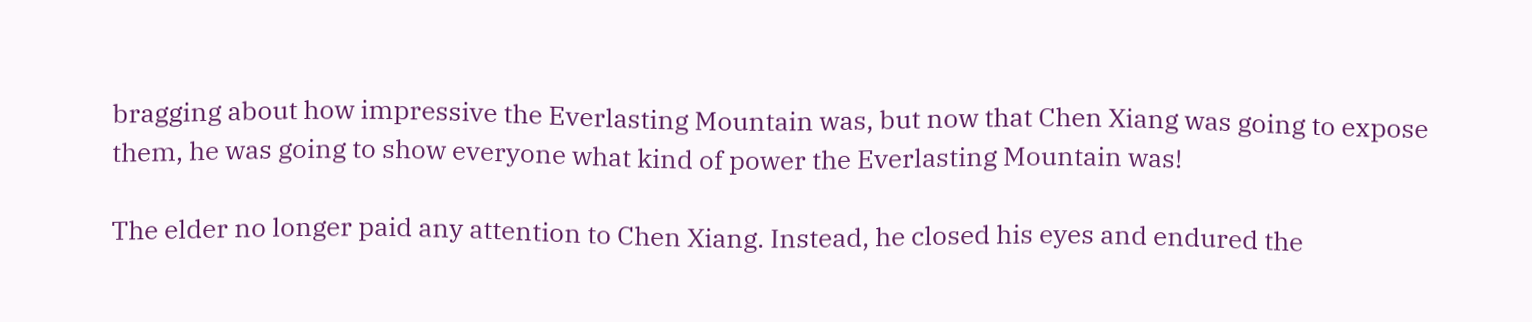bragging about how impressive the Everlasting Mountain was, but now that Chen Xiang was going to expose them, he was going to show everyone what kind of power the Everlasting Mountain was!

The elder no longer paid any attention to Chen Xiang. Instead, he closed his eyes and endured the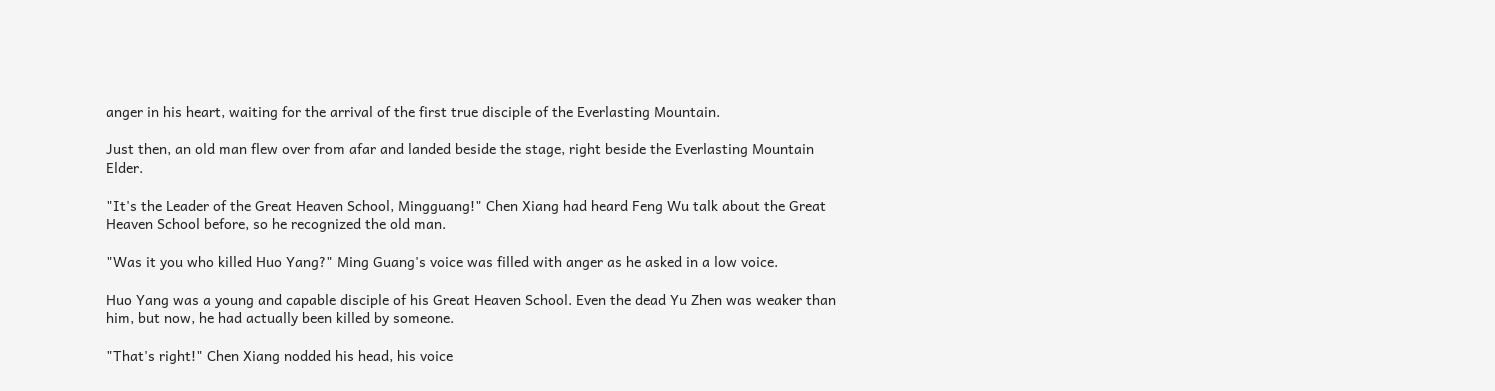anger in his heart, waiting for the arrival of the first true disciple of the Everlasting Mountain.

Just then, an old man flew over from afar and landed beside the stage, right beside the Everlasting Mountain Elder.

"It's the Leader of the Great Heaven School, Mingguang!" Chen Xiang had heard Feng Wu talk about the Great Heaven School before, so he recognized the old man.

"Was it you who killed Huo Yang?" Ming Guang's voice was filled with anger as he asked in a low voice.

Huo Yang was a young and capable disciple of his Great Heaven School. Even the dead Yu Zhen was weaker than him, but now, he had actually been killed by someone.

"That's right!" Chen Xiang nodded his head, his voice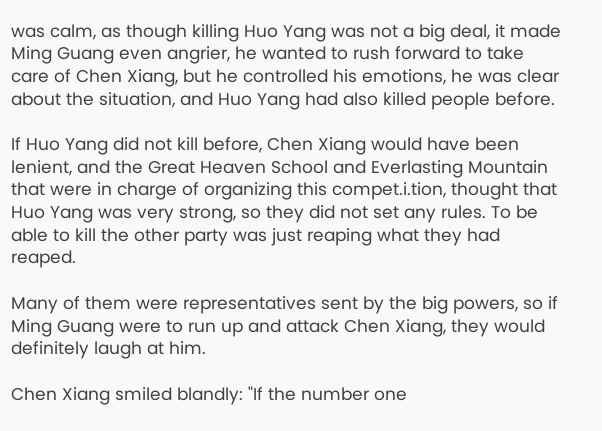was calm, as though killing Huo Yang was not a big deal, it made Ming Guang even angrier, he wanted to rush forward to take care of Chen Xiang, but he controlled his emotions, he was clear about the situation, and Huo Yang had also killed people before.

If Huo Yang did not kill before, Chen Xiang would have been lenient, and the Great Heaven School and Everlasting Mountain that were in charge of organizing this compet.i.tion, thought that Huo Yang was very strong, so they did not set any rules. To be able to kill the other party was just reaping what they had reaped.

Many of them were representatives sent by the big powers, so if Ming Guang were to run up and attack Chen Xiang, they would definitely laugh at him.

Chen Xiang smiled blandly: "If the number one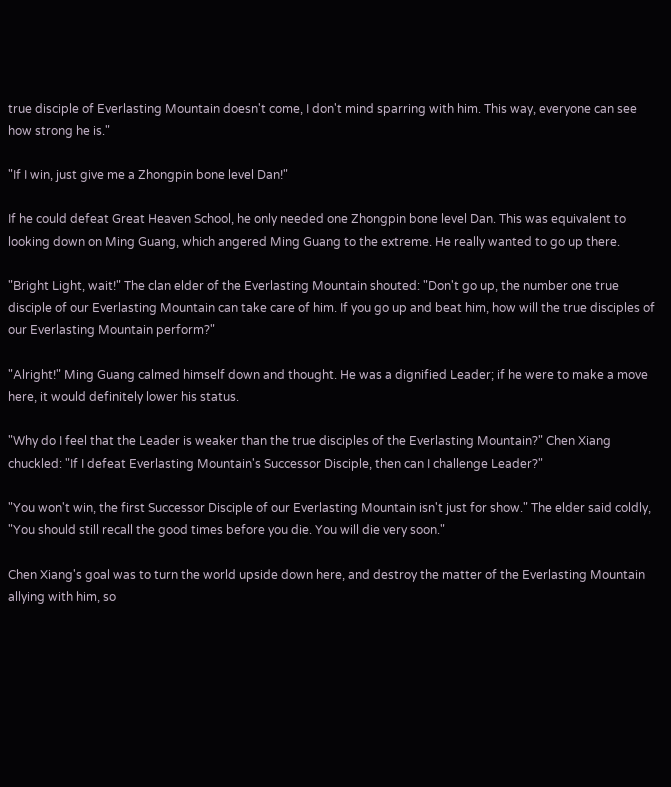true disciple of Everlasting Mountain doesn't come, I don't mind sparring with him. This way, everyone can see how strong he is."

"If I win, just give me a Zhongpin bone level Dan!"

If he could defeat Great Heaven School, he only needed one Zhongpin bone level Dan. This was equivalent to looking down on Ming Guang, which angered Ming Guang to the extreme. He really wanted to go up there.

"Bright Light, wait!" The clan elder of the Everlasting Mountain shouted: "Don't go up, the number one true disciple of our Everlasting Mountain can take care of him. If you go up and beat him, how will the true disciples of our Everlasting Mountain perform?"

"Alright!" Ming Guang calmed himself down and thought. He was a dignified Leader; if he were to make a move here, it would definitely lower his status.

"Why do I feel that the Leader is weaker than the true disciples of the Everlasting Mountain?" Chen Xiang chuckled: "If I defeat Everlasting Mountain's Successor Disciple, then can I challenge Leader?"

"You won't win, the first Successor Disciple of our Everlasting Mountain isn't just for show." The elder said coldly, "You should still recall the good times before you die. You will die very soon."

Chen Xiang's goal was to turn the world upside down here, and destroy the matter of the Everlasting Mountain allying with him, so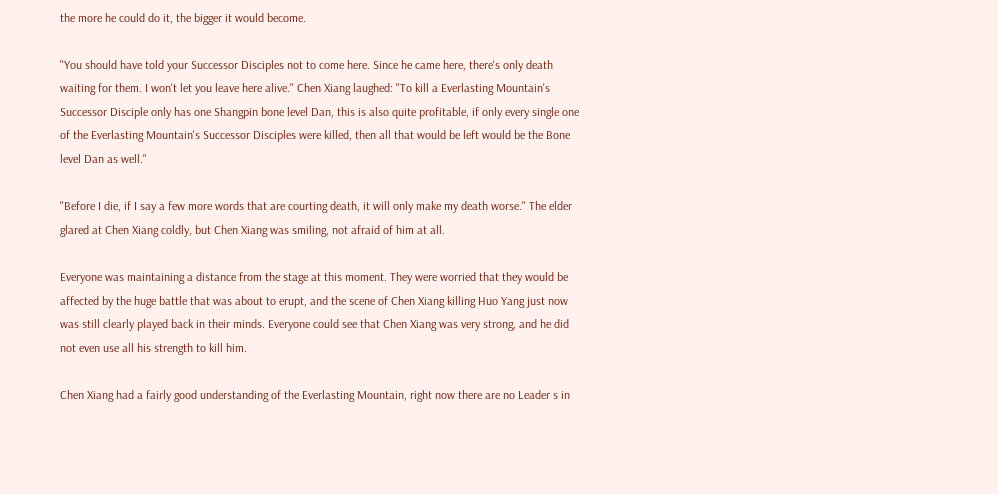the more he could do it, the bigger it would become.

"You should have told your Successor Disciples not to come here. Since he came here, there's only death waiting for them. I won't let you leave here alive." Chen Xiang laughed: "To kill a Everlasting Mountain's Successor Disciple only has one Shangpin bone level Dan, this is also quite profitable, if only every single one of the Everlasting Mountain's Successor Disciples were killed, then all that would be left would be the Bone level Dan as well."

"Before I die, if I say a few more words that are courting death, it will only make my death worse." The elder glared at Chen Xiang coldly, but Chen Xiang was smiling, not afraid of him at all.

Everyone was maintaining a distance from the stage at this moment. They were worried that they would be affected by the huge battle that was about to erupt, and the scene of Chen Xiang killing Huo Yang just now was still clearly played back in their minds. Everyone could see that Chen Xiang was very strong, and he did not even use all his strength to kill him.

Chen Xiang had a fairly good understanding of the Everlasting Mountain, right now there are no Leader s in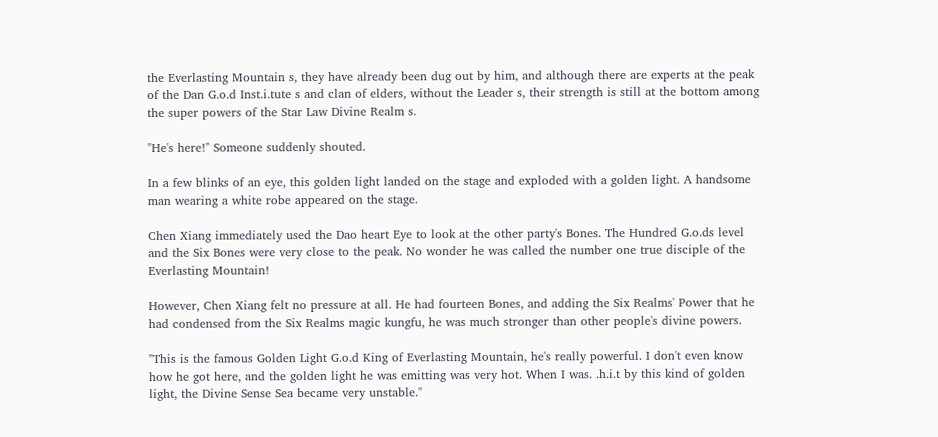the Everlasting Mountain s, they have already been dug out by him, and although there are experts at the peak of the Dan G.o.d Inst.i.tute s and clan of elders, without the Leader s, their strength is still at the bottom among the super powers of the Star Law Divine Realm s.

"He's here!" Someone suddenly shouted.

In a few blinks of an eye, this golden light landed on the stage and exploded with a golden light. A handsome man wearing a white robe appeared on the stage.

Chen Xiang immediately used the Dao heart Eye to look at the other party's Bones. The Hundred G.o.ds level and the Six Bones were very close to the peak. No wonder he was called the number one true disciple of the Everlasting Mountain!

However, Chen Xiang felt no pressure at all. He had fourteen Bones, and adding the Six Realms' Power that he had condensed from the Six Realms magic kungfu, he was much stronger than other people's divine powers.

"This is the famous Golden Light G.o.d King of Everlasting Mountain, he's really powerful. I don't even know how he got here, and the golden light he was emitting was very hot. When I was. .h.i.t by this kind of golden light, the Divine Sense Sea became very unstable."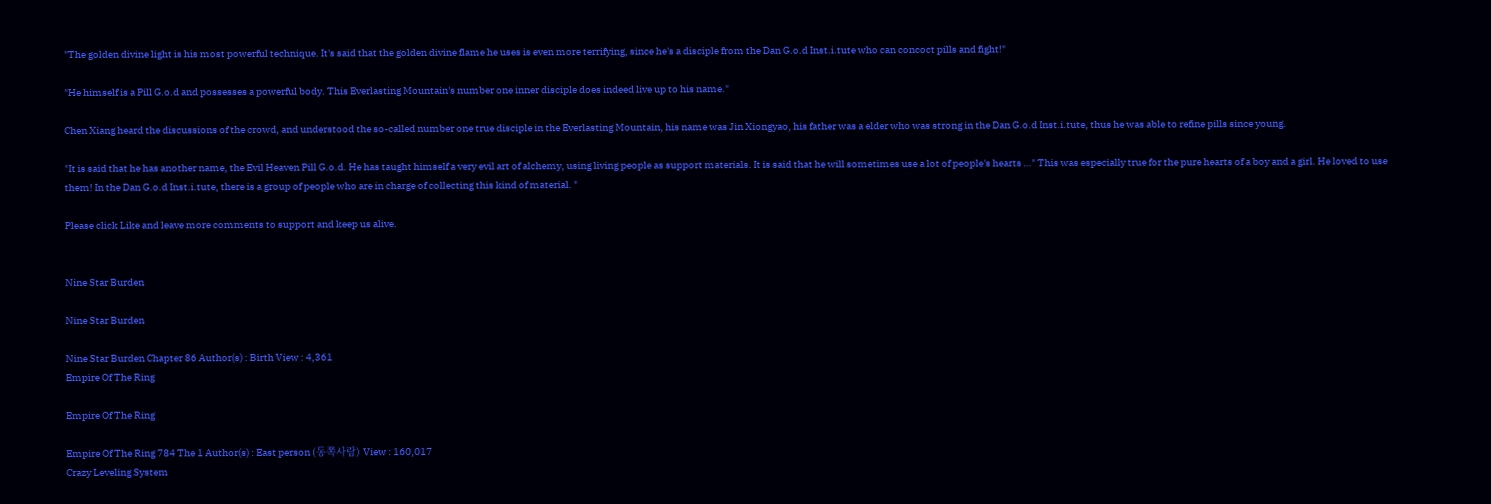"The golden divine light is his most powerful technique. It's said that the golden divine flame he uses is even more terrifying, since he's a disciple from the Dan G.o.d Inst.i.tute who can concoct pills and fight!"

"He himself is a Pill G.o.d and possesses a powerful body. This Everlasting Mountain's number one inner disciple does indeed live up to his name."

Chen Xiang heard the discussions of the crowd, and understood the so-called number one true disciple in the Everlasting Mountain, his name was Jin Xiongyao, his father was a elder who was strong in the Dan G.o.d Inst.i.tute, thus he was able to refine pills since young.

"It is said that he has another name, the Evil Heaven Pill G.o.d. He has taught himself a very evil art of alchemy, using living people as support materials. It is said that he will sometimes use a lot of people's hearts …" This was especially true for the pure hearts of a boy and a girl. He loved to use them! In the Dan G.o.d Inst.i.tute, there is a group of people who are in charge of collecting this kind of material. "

Please click Like and leave more comments to support and keep us alive.


Nine Star Burden

Nine Star Burden

Nine Star Burden Chapter 86 Author(s) : Birth View : 4,361
Empire Of The Ring

Empire Of The Ring

Empire Of The Ring 784 The 1 Author(s) : East person (동쪽사람) View : 160,017
Crazy Leveling System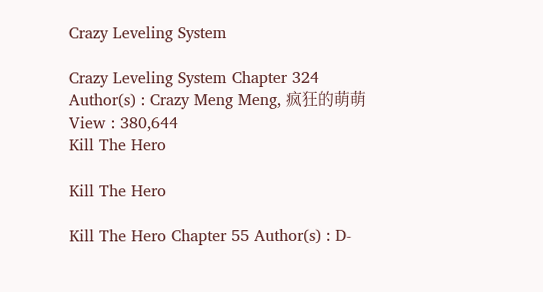Crazy Leveling System

Crazy Leveling System Chapter 324 Author(s) : Crazy Meng Meng, 疯狂的萌萌 View : 380,644
Kill The Hero

Kill The Hero

Kill The Hero Chapter 55 Author(s) : D-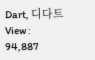Dart, 디다트 View : 94,887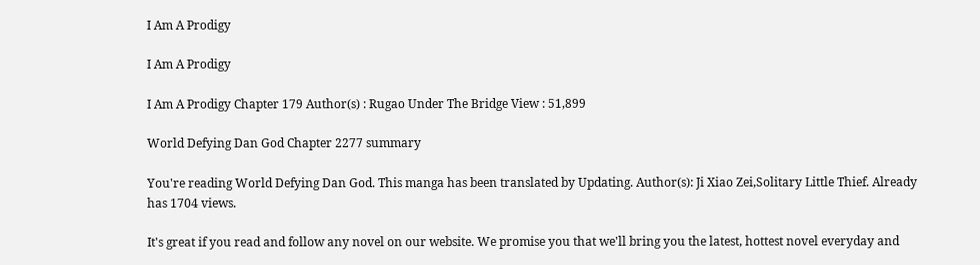I Am A Prodigy

I Am A Prodigy

I Am A Prodigy Chapter 179 Author(s) : Rugao Under The Bridge View : 51,899

World Defying Dan God Chapter 2277 summary

You're reading World Defying Dan God. This manga has been translated by Updating. Author(s): Ji Xiao Zei,Solitary Little Thief. Already has 1704 views.

It's great if you read and follow any novel on our website. We promise you that we'll bring you the latest, hottest novel everyday and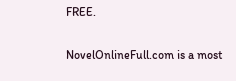FREE.

NovelOnlineFull.com is a most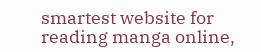smartest website for reading manga online,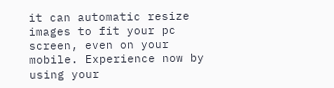it can automatic resize images to fit your pc screen, even on your mobile. Experience now by using your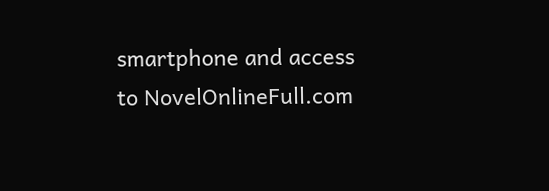smartphone and access to NovelOnlineFull.com